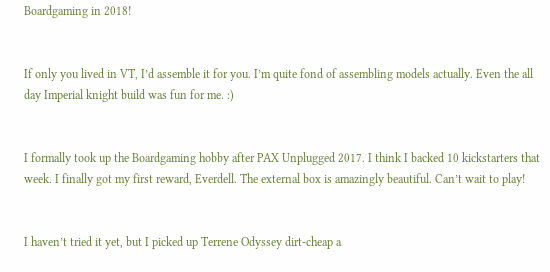Boardgaming in 2018!


If only you lived in VT, I’d assemble it for you. I’m quite fond of assembling models actually. Even the all day Imperial knight build was fun for me. :)


I formally took up the Boardgaming hobby after PAX Unplugged 2017. I think I backed 10 kickstarters that week. I finally got my first reward, Everdell. The external box is amazingly beautiful. Can’t wait to play!


I haven’t tried it yet, but I picked up Terrene Odyssey dirt-cheap a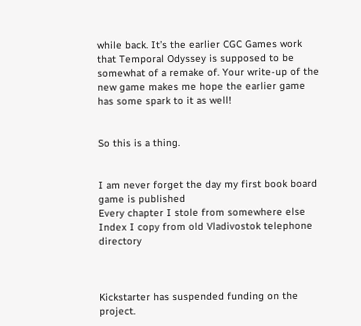while back. It’s the earlier CGC Games work that Temporal Odyssey is supposed to be somewhat of a remake of. Your write-up of the new game makes me hope the earlier game has some spark to it as well!


So this is a thing.


I am never forget the day my first book board game is published
Every chapter I stole from somewhere else
Index I copy from old Vladivostok telephone directory



Kickstarter has suspended funding on the project.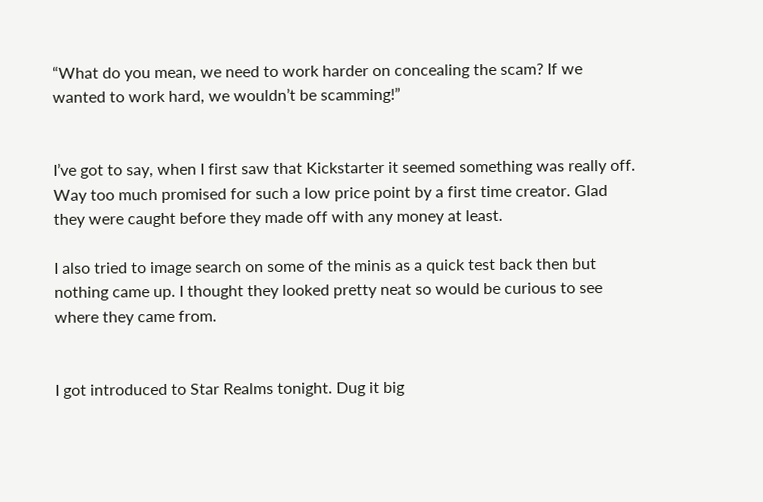“What do you mean, we need to work harder on concealing the scam? If we wanted to work hard, we wouldn’t be scamming!”


I’ve got to say, when I first saw that Kickstarter it seemed something was really off. Way too much promised for such a low price point by a first time creator. Glad they were caught before they made off with any money at least.

I also tried to image search on some of the minis as a quick test back then but nothing came up. I thought they looked pretty neat so would be curious to see where they came from.


I got introduced to Star Realms tonight. Dug it big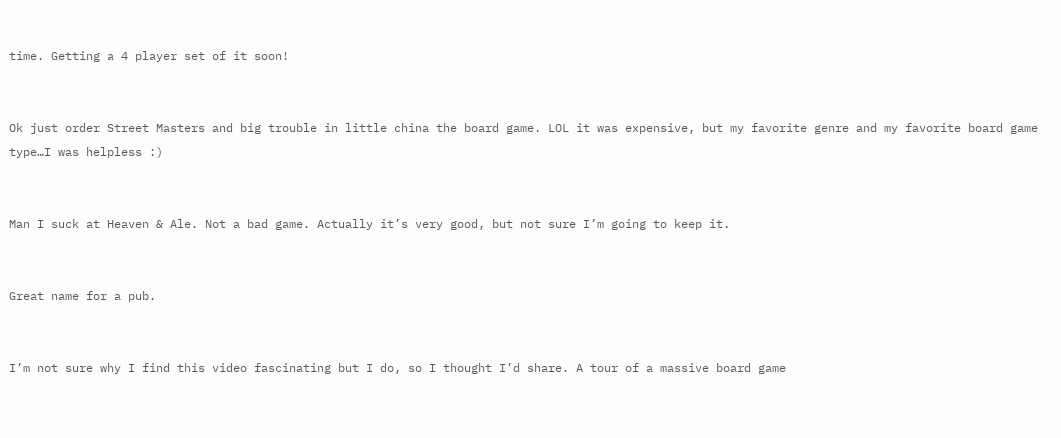time. Getting a 4 player set of it soon!


Ok just order Street Masters and big trouble in little china the board game. LOL it was expensive, but my favorite genre and my favorite board game type…I was helpless :)


Man I suck at Heaven & Ale. Not a bad game. Actually it’s very good, but not sure I’m going to keep it.


Great name for a pub.


I’m not sure why I find this video fascinating but I do, so I thought I’d share. A tour of a massive board game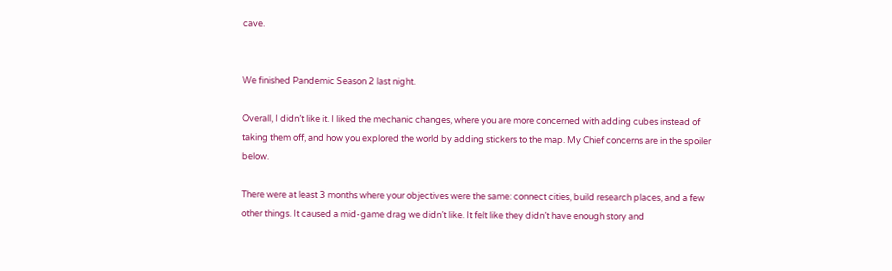cave.


We finished Pandemic Season 2 last night.

Overall, I didn’t like it. I liked the mechanic changes, where you are more concerned with adding cubes instead of taking them off, and how you explored the world by adding stickers to the map. My Chief concerns are in the spoiler below.

There were at least 3 months where your objectives were the same: connect cities, build research places, and a few other things. It caused a mid-game drag we didn’t like. It felt like they didn’t have enough story and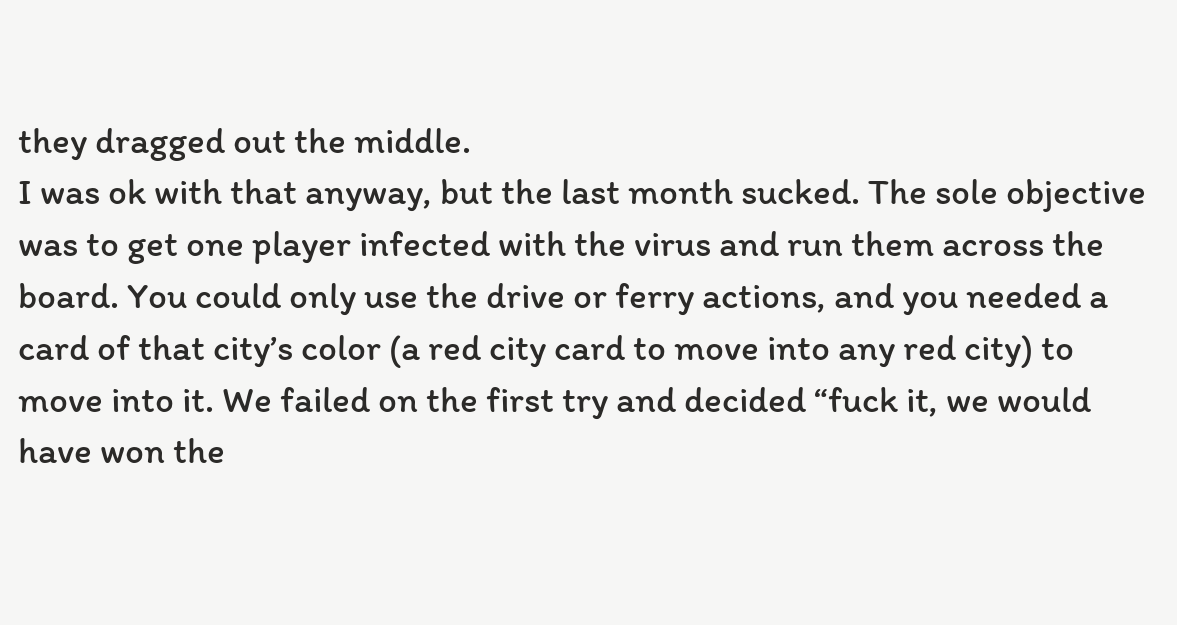they dragged out the middle.
I was ok with that anyway, but the last month sucked. The sole objective was to get one player infected with the virus and run them across the board. You could only use the drive or ferry actions, and you needed a card of that city’s color (a red city card to move into any red city) to move into it. We failed on the first try and decided “fuck it, we would have won the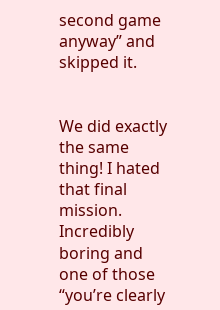second game anyway” and skipped it.


We did exactly the same thing! I hated that final mission. Incredibly boring and one of those “you’re clearly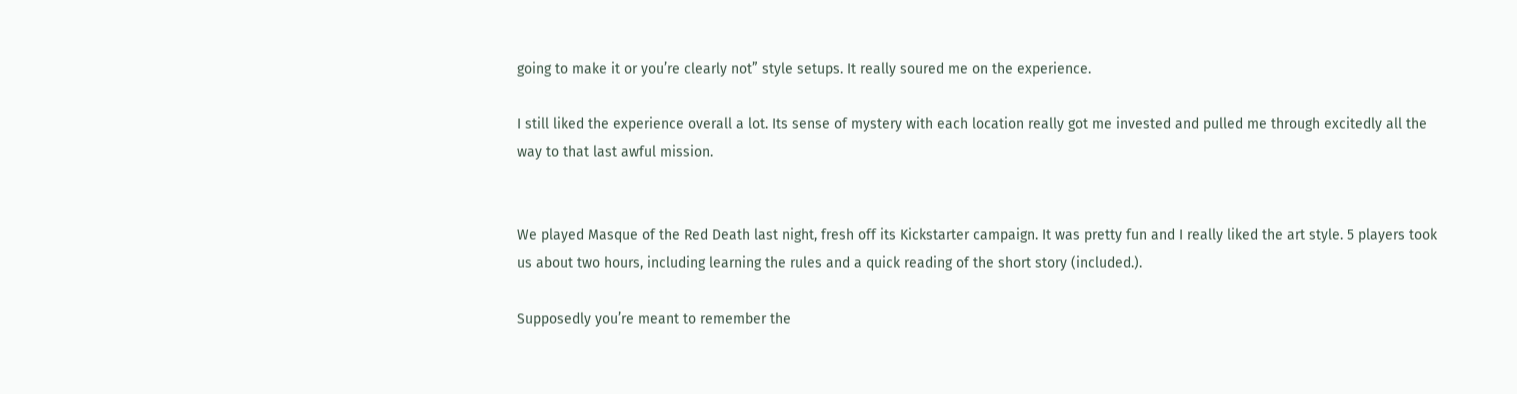going to make it or you’re clearly not” style setups. It really soured me on the experience.

I still liked the experience overall a lot. Its sense of mystery with each location really got me invested and pulled me through excitedly all the way to that last awful mission.


We played Masque of the Red Death last night, fresh off its Kickstarter campaign. It was pretty fun and I really liked the art style. 5 players took us about two hours, including learning the rules and a quick reading of the short story (included.).

Supposedly you’re meant to remember the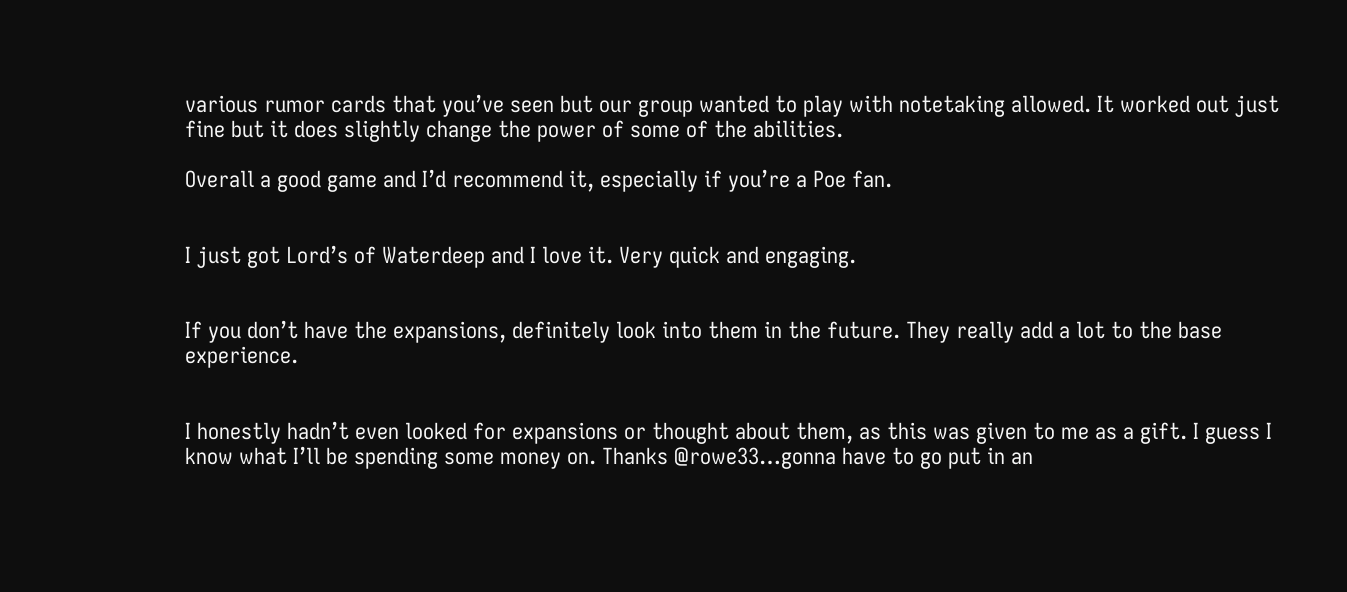various rumor cards that you’ve seen but our group wanted to play with notetaking allowed. It worked out just fine but it does slightly change the power of some of the abilities.

Overall a good game and I’d recommend it, especially if you’re a Poe fan.


I just got Lord’s of Waterdeep and I love it. Very quick and engaging.


If you don’t have the expansions, definitely look into them in the future. They really add a lot to the base experience.


I honestly hadn’t even looked for expansions or thought about them, as this was given to me as a gift. I guess I know what I’ll be spending some money on. Thanks @rowe33…gonna have to go put in an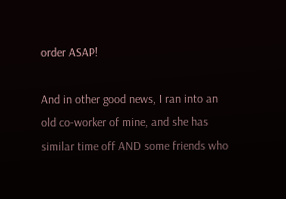order ASAP!

And in other good news, I ran into an old co-worker of mine, and she has similar time off AND some friends who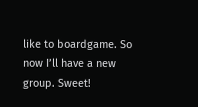like to boardgame. So now I’ll have a new group. Sweet!